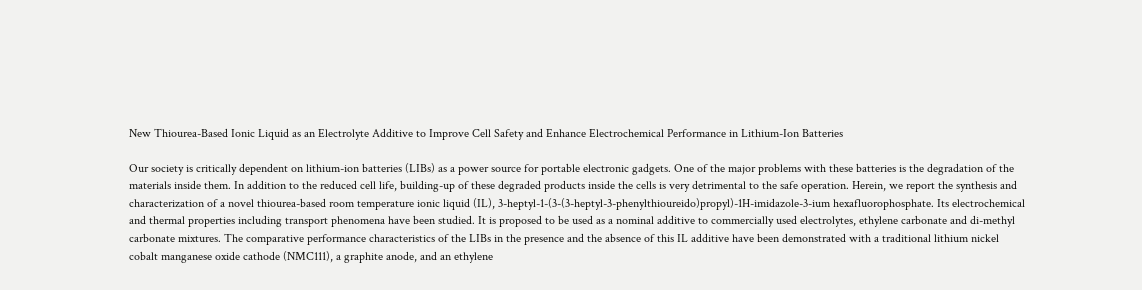New Thiourea-Based Ionic Liquid as an Electrolyte Additive to Improve Cell Safety and Enhance Electrochemical Performance in Lithium-Ion Batteries

Our society is critically dependent on lithium-ion batteries (LIBs) as a power source for portable electronic gadgets. One of the major problems with these batteries is the degradation of the materials inside them. In addition to the reduced cell life, building-up of these degraded products inside the cells is very detrimental to the safe operation. Herein, we report the synthesis and characterization of a novel thiourea-based room temperature ionic liquid (IL), 3-heptyl-1-(3-(3-heptyl-3-phenylthioureido)propyl)-1H-imidazole-3-ium hexafluorophosphate. Its electrochemical and thermal properties including transport phenomena have been studied. It is proposed to be used as a nominal additive to commercially used electrolytes, ethylene carbonate and di-methyl carbonate mixtures. The comparative performance characteristics of the LIBs in the presence and the absence of this IL additive have been demonstrated with a traditional lithium nickel cobalt manganese oxide cathode (NMC111), a graphite anode, and an ethylene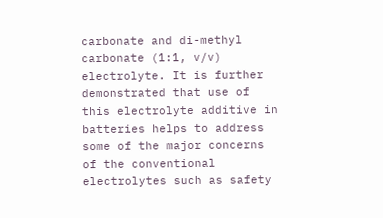carbonate and di-methyl carbonate (1:1, v/v) electrolyte. It is further demonstrated that use of this electrolyte additive in batteries helps to address some of the major concerns of the conventional electrolytes such as safety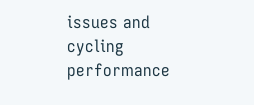issues and cycling performance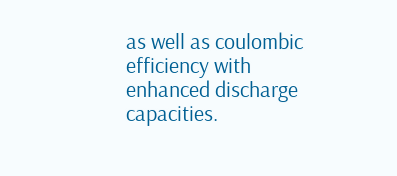as well as coulombic efficiency with enhanced discharge capacities.